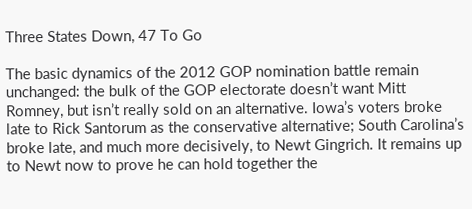Three States Down, 47 To Go

The basic dynamics of the 2012 GOP nomination battle remain unchanged: the bulk of the GOP electorate doesn’t want Mitt Romney, but isn’t really sold on an alternative. Iowa’s voters broke late to Rick Santorum as the conservative alternative; South Carolina’s broke late, and much more decisively, to Newt Gingrich. It remains up to Newt now to prove he can hold together the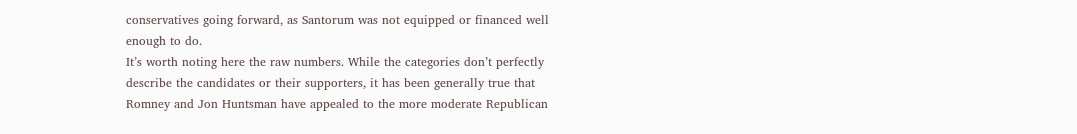conservatives going forward, as Santorum was not equipped or financed well enough to do.
It’s worth noting here the raw numbers. While the categories don’t perfectly describe the candidates or their supporters, it has been generally true that Romney and Jon Huntsman have appealed to the more moderate Republican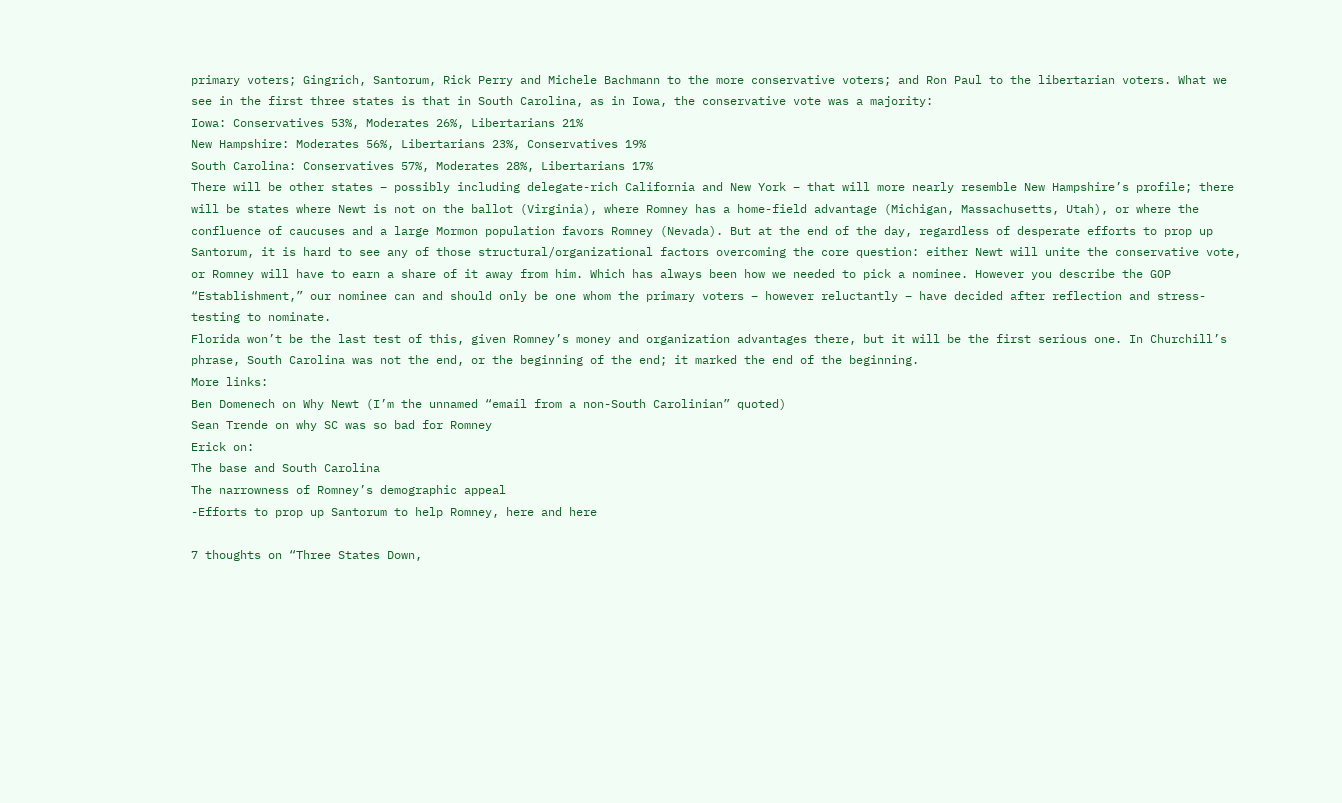primary voters; Gingrich, Santorum, Rick Perry and Michele Bachmann to the more conservative voters; and Ron Paul to the libertarian voters. What we see in the first three states is that in South Carolina, as in Iowa, the conservative vote was a majority:
Iowa: Conservatives 53%, Moderates 26%, Libertarians 21%
New Hampshire: Moderates 56%, Libertarians 23%, Conservatives 19%
South Carolina: Conservatives 57%, Moderates 28%, Libertarians 17%
There will be other states – possibly including delegate-rich California and New York – that will more nearly resemble New Hampshire’s profile; there will be states where Newt is not on the ballot (Virginia), where Romney has a home-field advantage (Michigan, Massachusetts, Utah), or where the confluence of caucuses and a large Mormon population favors Romney (Nevada). But at the end of the day, regardless of desperate efforts to prop up Santorum, it is hard to see any of those structural/organizational factors overcoming the core question: either Newt will unite the conservative vote, or Romney will have to earn a share of it away from him. Which has always been how we needed to pick a nominee. However you describe the GOP “Establishment,” our nominee can and should only be one whom the primary voters – however reluctantly – have decided after reflection and stress-testing to nominate.
Florida won’t be the last test of this, given Romney’s money and organization advantages there, but it will be the first serious one. In Churchill’s phrase, South Carolina was not the end, or the beginning of the end; it marked the end of the beginning.
More links:
Ben Domenech on Why Newt (I’m the unnamed “email from a non-South Carolinian” quoted)
Sean Trende on why SC was so bad for Romney
Erick on:
The base and South Carolina
The narrowness of Romney’s demographic appeal
-Efforts to prop up Santorum to help Romney, here and here

7 thoughts on “Three States Down,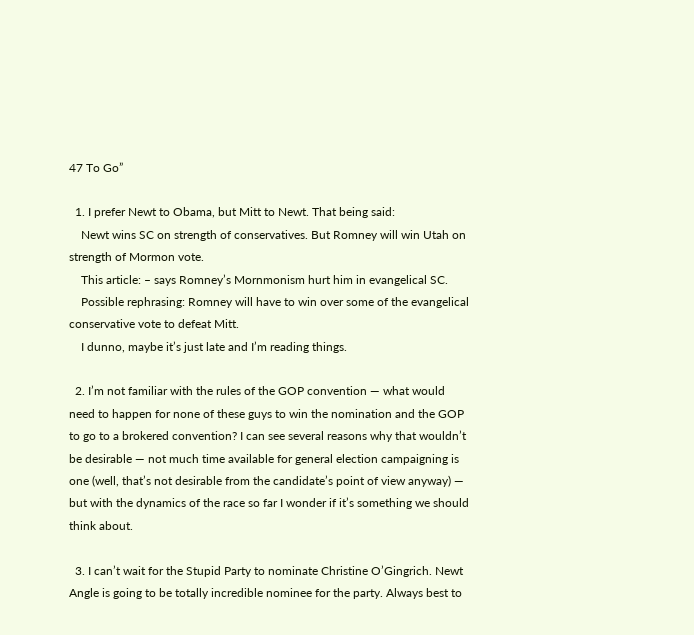47 To Go”

  1. I prefer Newt to Obama, but Mitt to Newt. That being said:
    Newt wins SC on strength of conservatives. But Romney will win Utah on strength of Mormon vote.
    This article: – says Romney’s Mornmonism hurt him in evangelical SC.
    Possible rephrasing: Romney will have to win over some of the evangelical conservative vote to defeat Mitt.
    I dunno, maybe it’s just late and I’m reading things.

  2. I’m not familiar with the rules of the GOP convention — what would need to happen for none of these guys to win the nomination and the GOP to go to a brokered convention? I can see several reasons why that wouldn’t be desirable — not much time available for general election campaigning is one (well, that’s not desirable from the candidate’s point of view anyway) — but with the dynamics of the race so far I wonder if it’s something we should think about.

  3. I can’t wait for the Stupid Party to nominate Christine O’Gingrich. Newt Angle is going to be totally incredible nominee for the party. Always best to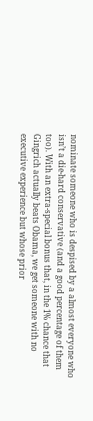nominate someone who is despised by a almost everyone who isn’t a die-hard conservative (and a good percentage of them too). With an extra-special bonus that, in the 1% chance that Gingrich actually beats Obama, we get someone with no executive experience but whose prior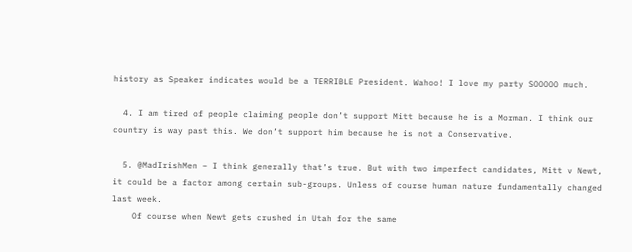history as Speaker indicates would be a TERRIBLE President. Wahoo! I love my party SOOOOO much.

  4. I am tired of people claiming people don’t support Mitt because he is a Morman. I think our country is way past this. We don’t support him because he is not a Conservative.

  5. @MadIrishMen – I think generally that’s true. But with two imperfect candidates, Mitt v Newt, it could be a factor among certain sub-groups. Unless of course human nature fundamentally changed last week.
    Of course when Newt gets crushed in Utah for the same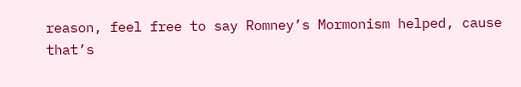reason, feel free to say Romney’s Mormonism helped, cause that’s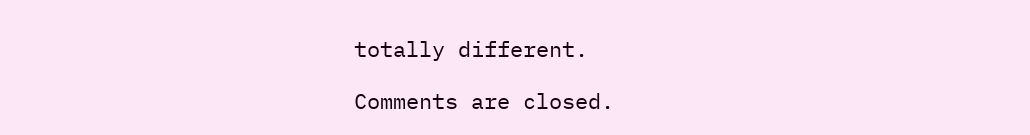totally different.

Comments are closed.